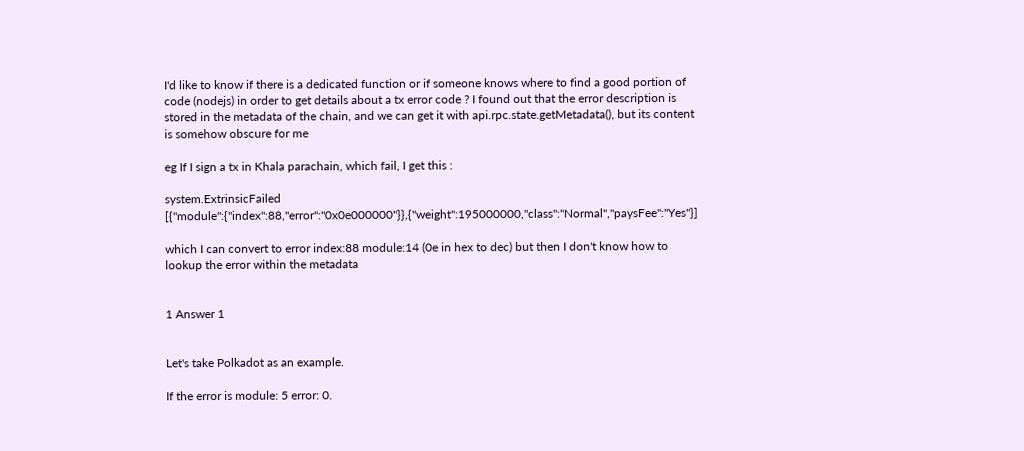I'd like to know if there is a dedicated function or if someone knows where to find a good portion of code (nodejs) in order to get details about a tx error code ? I found out that the error description is stored in the metadata of the chain, and we can get it with api.rpc.state.getMetadata(), but its content is somehow obscure for me

eg If I sign a tx in Khala parachain, which fail, I get this :

system.ExtrinsicFailed [{"module":{"index":88,"error":"0x0e000000"}},{"weight":195000000,"class":"Normal","paysFee":"Yes"}]

which I can convert to error index:88 module:14 (0e in hex to dec) but then I don't know how to lookup the error within the metadata


1 Answer 1


Let's take Polkadot as an example.

If the error is module: 5 error: 0.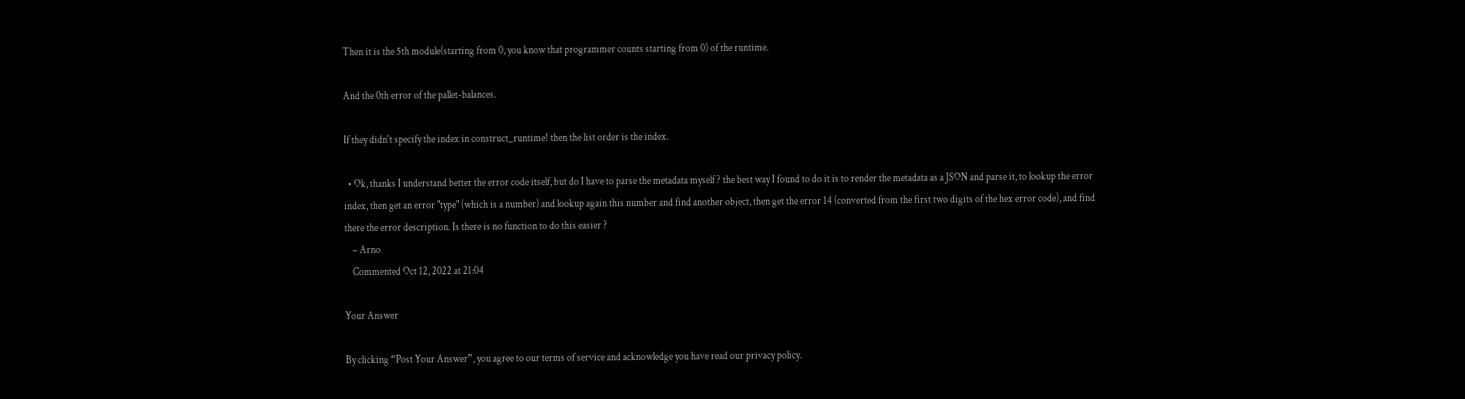Then it is the 5th module(starting from 0, you know that programmer counts starting from 0) of the runtime.

And the 0th error of the pallet-balances.

If they didn't specify the index in construct_runtime! then the list order is the index.

  • Ok, thanks I understand better the error code itself, but do I have to parse the metadata myself ? the best way I found to do it is to render the metadata as a JSON and parse it, to lookup the error index, then get an error "type" (which is a number) and lookup again this number and find another object, then get the error 14 (converted from the first two digits of the hex error code), and find there the error description. Is there is no function to do this easier ?
    – Arno
    Commented Oct 12, 2022 at 21:04

Your Answer

By clicking “Post Your Answer”, you agree to our terms of service and acknowledge you have read our privacy policy.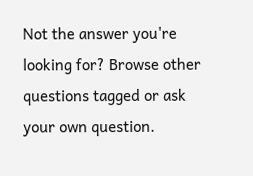Not the answer you're looking for? Browse other questions tagged or ask your own question.